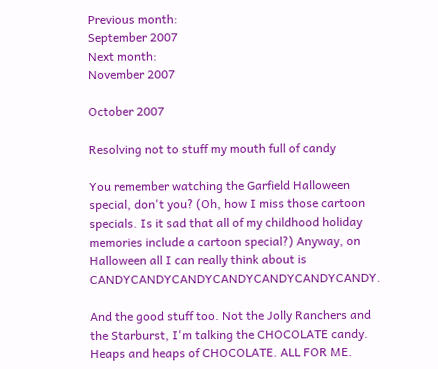Previous month:
September 2007
Next month:
November 2007

October 2007

Resolving not to stuff my mouth full of candy

You remember watching the Garfield Halloween special, don't you? (Oh, how I miss those cartoon specials. Is it sad that all of my childhood holiday memories include a cartoon special?) Anyway, on Halloween all I can really think about is CANDYCANDYCANDYCANDYCANDYCANDYCANDY.

And the good stuff too. Not the Jolly Ranchers and the Starburst, I'm talking the CHOCOLATE candy. Heaps and heaps of CHOCOLATE. ALL FOR ME.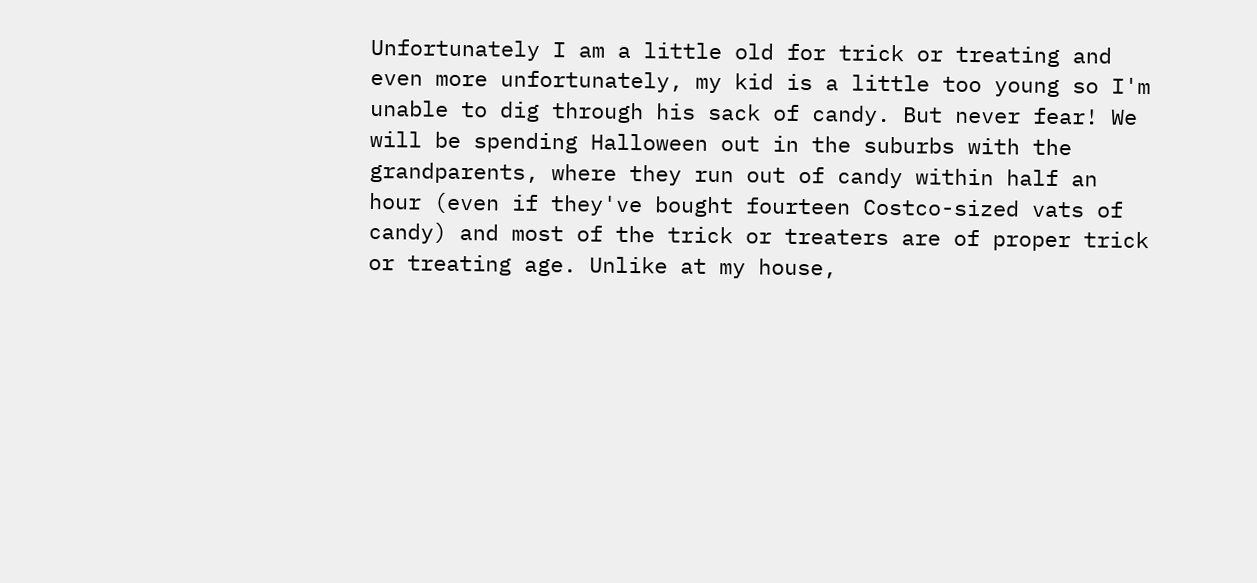Unfortunately I am a little old for trick or treating and even more unfortunately, my kid is a little too young so I'm unable to dig through his sack of candy. But never fear! We will be spending Halloween out in the suburbs with the grandparents, where they run out of candy within half an hour (even if they've bought fourteen Costco-sized vats of candy) and most of the trick or treaters are of proper trick or treating age. Unlike at my house,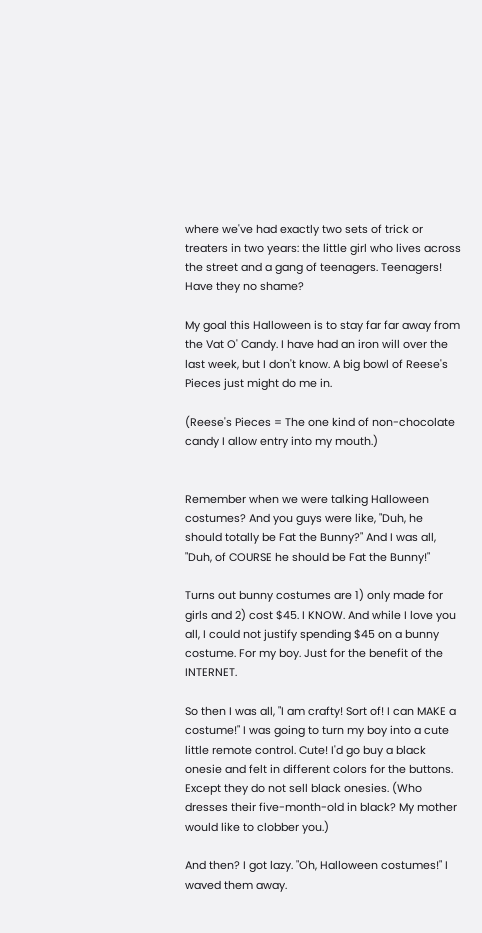where we've had exactly two sets of trick or treaters in two years: the little girl who lives across the street and a gang of teenagers. Teenagers! Have they no shame?

My goal this Halloween is to stay far far away from the Vat O' Candy. I have had an iron will over the last week, but I don't know. A big bowl of Reese's Pieces just might do me in.

(Reese's Pieces = The one kind of non-chocolate candy I allow entry into my mouth.)


Remember when we were talking Halloween costumes? And you guys were like, "Duh, he should totally be Fat the Bunny?" And I was all, "Duh, of COURSE he should be Fat the Bunny!"

Turns out bunny costumes are 1) only made for girls and 2) cost $45. I KNOW. And while I love you all, I could not justify spending $45 on a bunny costume. For my boy. Just for the benefit of the INTERNET.

So then I was all, "I am crafty! Sort of! I can MAKE a costume!" I was going to turn my boy into a cute little remote control. Cute! I'd go buy a black onesie and felt in different colors for the buttons. Except they do not sell black onesies. (Who dresses their five-month-old in black? My mother would like to clobber you.)

And then? I got lazy. "Oh, Halloween costumes!" I waved them away.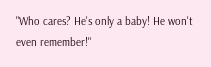"Who cares? He's only a baby! He won't even remember!"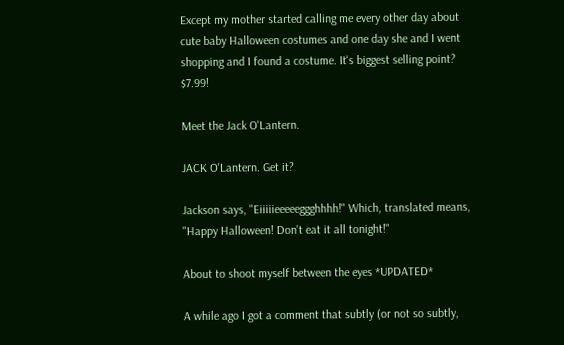Except my mother started calling me every other day about cute baby Halloween costumes and one day she and I went shopping and I found a costume. It's biggest selling point? $7.99!

Meet the Jack O'Lantern.

JACK O'Lantern. Get it?

Jackson says, "Eiiiiieeeeeggghhhh!" Which, translated means, "Happy Halloween! Don't eat it all tonight!"

About to shoot myself between the eyes *UPDATED*

A while ago I got a comment that subtly (or not so subtly,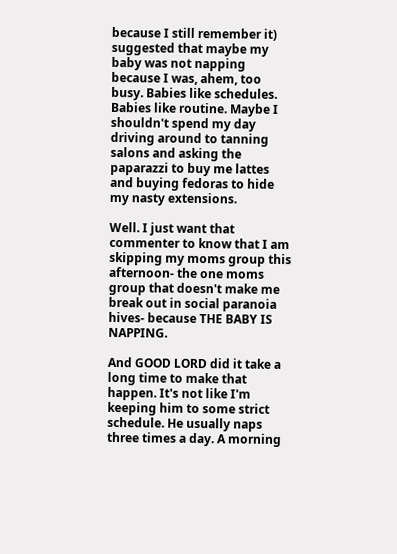because I still remember it) suggested that maybe my baby was not napping because I was, ahem, too busy. Babies like schedules. Babies like routine. Maybe I shouldn't spend my day driving around to tanning salons and asking the paparazzi to buy me lattes and buying fedoras to hide my nasty extensions.

Well. I just want that commenter to know that I am skipping my moms group this afternoon- the one moms group that doesn't make me break out in social paranoia hives- because THE BABY IS NAPPING.

And GOOD LORD did it take a long time to make that happen. It's not like I'm keeping him to some strict schedule. He usually naps three times a day. A morning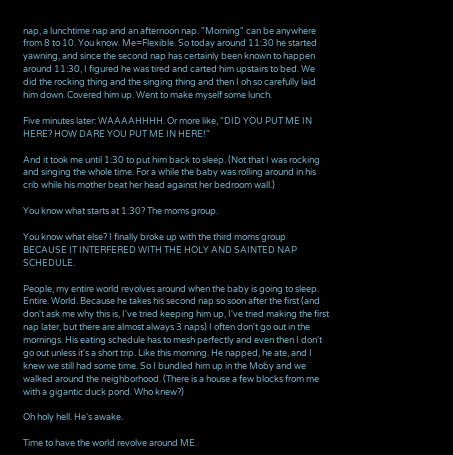nap, a lunchtime nap and an afternoon nap. "Morning" can be anywhere from 8 to 10. You know. Me=Flexible. So today around 11:30 he started yawning, and since the second nap has certainly been known to happen around 11:30, I figured he was tired and carted him upstairs to bed. We did the rocking thing and the singing thing and then I oh so carefully laid him down. Covered him up. Went to make myself some lunch.

Five minutes later: WAAAAHHHH. Or more like, "DID YOU PUT ME IN HERE? HOW DARE YOU PUT ME IN HERE!"

And it took me until 1:30 to put him back to sleep. (Not that I was rocking and singing the whole time. For a while the baby was rolling around in his crib while his mother beat her head against her bedroom wall.)

You know what starts at 1:30? The moms group.

You know what else? I finally broke up with the third moms group BECAUSE IT INTERFERED WITH THE HOLY AND SAINTED NAP SCHEDULE.

People, my entire world revolves around when the baby is going to sleep. Entire. World. Because he takes his second nap so soon after the first (and don't ask me why this is, I've tried keeping him up, I've tried making the first nap later, but there are almost always 3 naps) I often don't go out in the mornings. His eating schedule has to mesh perfectly and even then I don't go out unless it's a short trip. Like this morning. He napped, he ate, and I knew we still had some time. So I bundled him up in the Moby and we walked around the neighborhood. (There is a house a few blocks from me with a gigantic duck pond. Who knew?)

Oh holy hell. He's awake.

Time to have the world revolve around ME.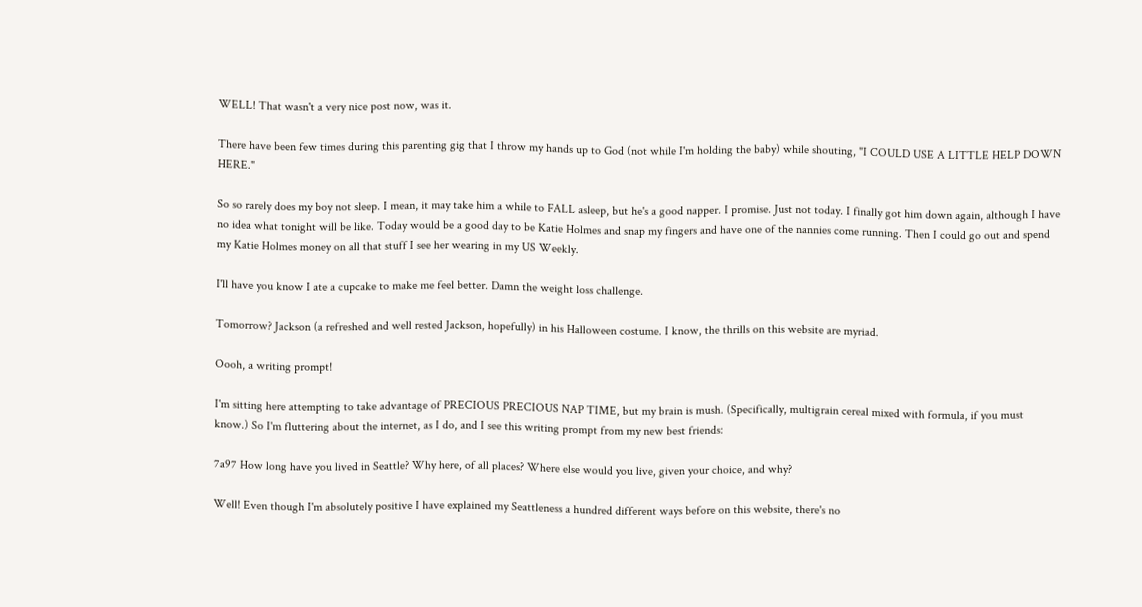WELL! That wasn't a very nice post now, was it.

There have been few times during this parenting gig that I throw my hands up to God (not while I'm holding the baby) while shouting, "I COULD USE A LITTLE HELP DOWN HERE."

So so rarely does my boy not sleep. I mean, it may take him a while to FALL asleep, but he's a good napper. I promise. Just not today. I finally got him down again, although I have no idea what tonight will be like. Today would be a good day to be Katie Holmes and snap my fingers and have one of the nannies come running. Then I could go out and spend my Katie Holmes money on all that stuff I see her wearing in my US Weekly.

I'll have you know I ate a cupcake to make me feel better. Damn the weight loss challenge.

Tomorrow? Jackson (a refreshed and well rested Jackson, hopefully) in his Halloween costume. I know, the thrills on this website are myriad.

Oooh, a writing prompt!

I'm sitting here attempting to take advantage of PRECIOUS PRECIOUS NAP TIME, but my brain is mush. (Specifically, multigrain cereal mixed with formula, if you must know.) So I'm fluttering about the internet, as I do, and I see this writing prompt from my new best friends:

7a97 How long have you lived in Seattle? Why here, of all places? Where else would you live, given your choice, and why?

Well! Even though I'm absolutely positive I have explained my Seattleness a hundred different ways before on this website, there's no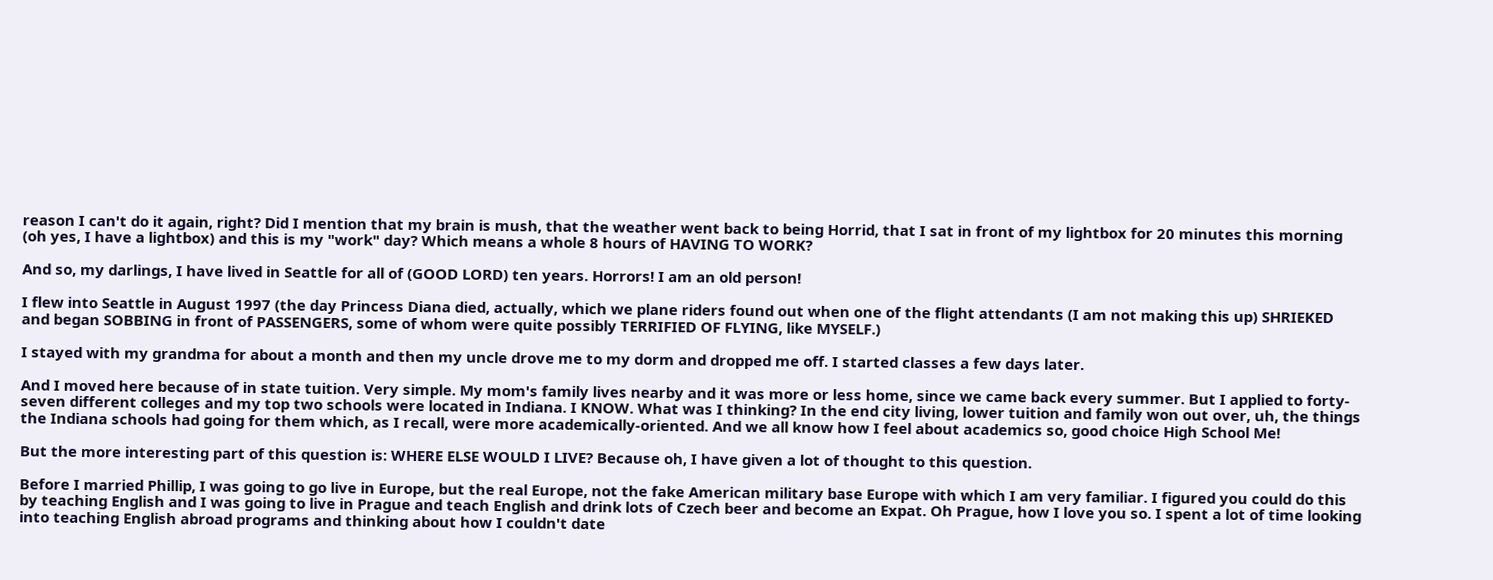reason I can't do it again, right? Did I mention that my brain is mush, that the weather went back to being Horrid, that I sat in front of my lightbox for 20 minutes this morning (oh yes, I have a lightbox) and this is my "work" day? Which means a whole 8 hours of HAVING TO WORK?

And so, my darlings, I have lived in Seattle for all of (GOOD LORD) ten years. Horrors! I am an old person!

I flew into Seattle in August 1997 (the day Princess Diana died, actually, which we plane riders found out when one of the flight attendants (I am not making this up) SHRIEKED and began SOBBING in front of PASSENGERS, some of whom were quite possibly TERRIFIED OF FLYING, like MYSELF.)

I stayed with my grandma for about a month and then my uncle drove me to my dorm and dropped me off. I started classes a few days later.

And I moved here because of in state tuition. Very simple. My mom's family lives nearby and it was more or less home, since we came back every summer. But I applied to forty-seven different colleges and my top two schools were located in Indiana. I KNOW. What was I thinking? In the end city living, lower tuition and family won out over, uh, the things the Indiana schools had going for them which, as I recall, were more academically-oriented. And we all know how I feel about academics so, good choice High School Me!

But the more interesting part of this question is: WHERE ELSE WOULD I LIVE? Because oh, I have given a lot of thought to this question.

Before I married Phillip, I was going to go live in Europe, but the real Europe, not the fake American military base Europe with which I am very familiar. I figured you could do this by teaching English and I was going to live in Prague and teach English and drink lots of Czech beer and become an Expat. Oh Prague, how I love you so. I spent a lot of time looking into teaching English abroad programs and thinking about how I couldn't date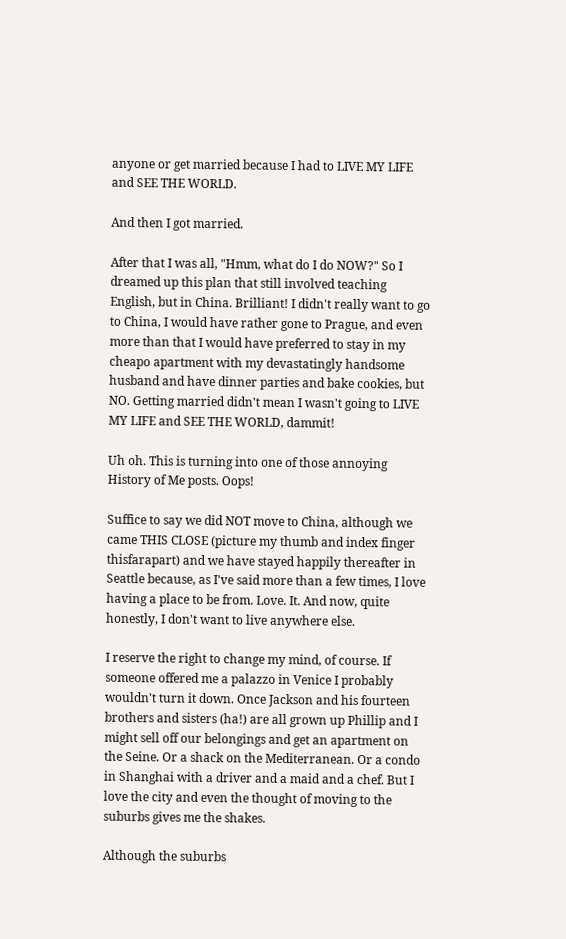anyone or get married because I had to LIVE MY LIFE and SEE THE WORLD.

And then I got married.

After that I was all, "Hmm, what do I do NOW?" So I dreamed up this plan that still involved teaching English, but in China. Brilliant! I didn't really want to go to China, I would have rather gone to Prague, and even more than that I would have preferred to stay in my cheapo apartment with my devastatingly handsome husband and have dinner parties and bake cookies, but NO. Getting married didn't mean I wasn't going to LIVE MY LIFE and SEE THE WORLD, dammit!

Uh oh. This is turning into one of those annoying History of Me posts. Oops!

Suffice to say we did NOT move to China, although we came THIS CLOSE (picture my thumb and index finger thisfarapart) and we have stayed happily thereafter in Seattle because, as I've said more than a few times, I love having a place to be from. Love. It. And now, quite honestly, I don't want to live anywhere else.

I reserve the right to change my mind, of course. If someone offered me a palazzo in Venice I probably wouldn't turn it down. Once Jackson and his fourteen brothers and sisters (ha!) are all grown up Phillip and I might sell off our belongings and get an apartment on the Seine. Or a shack on the Mediterranean. Or a condo in Shanghai with a driver and a maid and a chef. But I love the city and even the thought of moving to the suburbs gives me the shakes.

Although the suburbs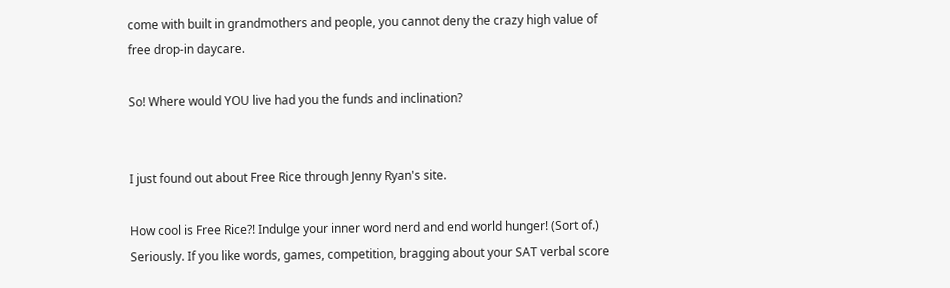come with built in grandmothers and people, you cannot deny the crazy high value of free drop-in daycare.

So! Where would YOU live had you the funds and inclination?


I just found out about Free Rice through Jenny Ryan's site.

How cool is Free Rice?! Indulge your inner word nerd and end world hunger! (Sort of.) Seriously. If you like words, games, competition, bragging about your SAT verbal score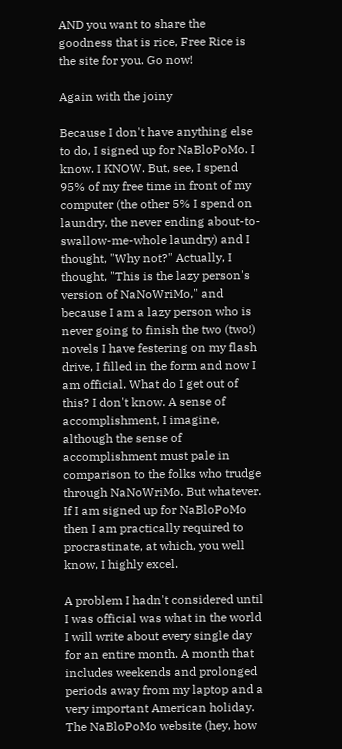AND you want to share the goodness that is rice, Free Rice is the site for you. Go now!

Again with the joiny

Because I don't have anything else to do, I signed up for NaBloPoMo. I know. I KNOW. But, see, I spend 95% of my free time in front of my computer (the other 5% I spend on laundry, the never ending about-to-swallow-me-whole laundry) and I thought, "Why not?" Actually, I thought, "This is the lazy person's version of NaNoWriMo," and because I am a lazy person who is never going to finish the two (two!) novels I have festering on my flash drive, I filled in the form and now I am official. What do I get out of this? I don't know. A sense of accomplishment, I imagine, although the sense of accomplishment must pale in comparison to the folks who trudge through NaNoWriMo. But whatever. If I am signed up for NaBloPoMo then I am practically required to procrastinate, at which, you well know, I highly excel.

A problem I hadn't considered until I was official was what in the world I will write about every single day for an entire month. A month that includes weekends and prolonged periods away from my laptop and a very important American holiday. The NaBloPoMo website (hey, how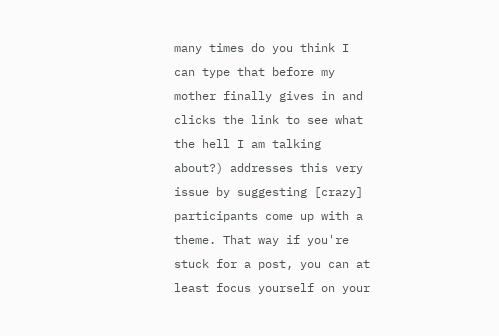many times do you think I can type that before my mother finally gives in and clicks the link to see what the hell I am talking about?) addresses this very issue by suggesting [crazy] participants come up with a theme. That way if you're stuck for a post, you can at least focus yourself on your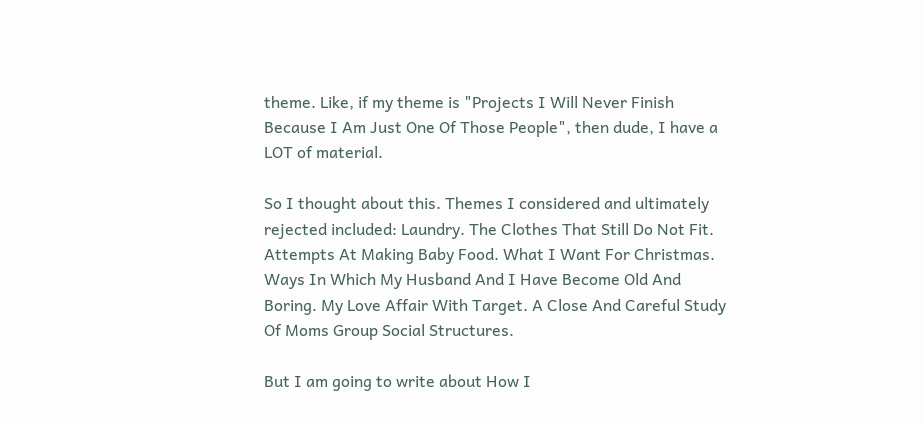theme. Like, if my theme is "Projects I Will Never Finish Because I Am Just One Of Those People", then dude, I have a LOT of material.

So I thought about this. Themes I considered and ultimately rejected included: Laundry. The Clothes That Still Do Not Fit. Attempts At Making Baby Food. What I Want For Christmas. Ways In Which My Husband And I Have Become Old And Boring. My Love Affair With Target. A Close And Careful Study Of Moms Group Social Structures.

But I am going to write about How I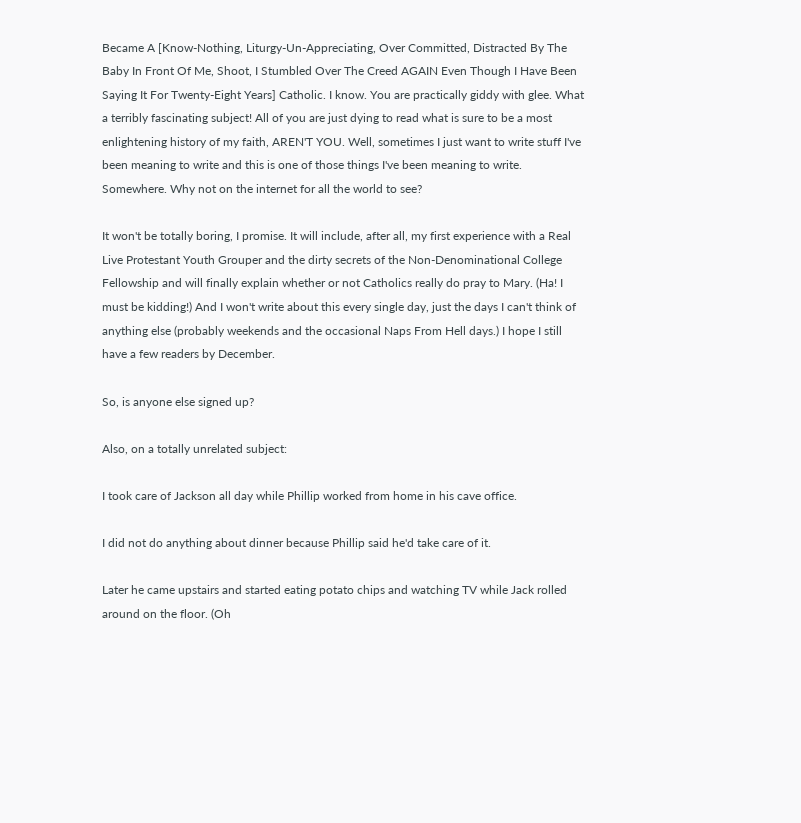Became A [Know-Nothing, Liturgy-Un-Appreciating, Over Committed, Distracted By The Baby In Front Of Me, Shoot, I Stumbled Over The Creed AGAIN Even Though I Have Been Saying It For Twenty-Eight Years] Catholic. I know. You are practically giddy with glee. What a terribly fascinating subject! All of you are just dying to read what is sure to be a most enlightening history of my faith, AREN'T YOU. Well, sometimes I just want to write stuff I've been meaning to write and this is one of those things I've been meaning to write. Somewhere. Why not on the internet for all the world to see?

It won't be totally boring, I promise. It will include, after all, my first experience with a Real Live Protestant Youth Grouper and the dirty secrets of the Non-Denominational College Fellowship and will finally explain whether or not Catholics really do pray to Mary. (Ha! I must be kidding!) And I won't write about this every single day, just the days I can't think of anything else (probably weekends and the occasional Naps From Hell days.) I hope I still have a few readers by December.

So, is anyone else signed up?

Also, on a totally unrelated subject:

I took care of Jackson all day while Phillip worked from home in his cave office.

I did not do anything about dinner because Phillip said he'd take care of it.

Later he came upstairs and started eating potato chips and watching TV while Jack rolled around on the floor. (Oh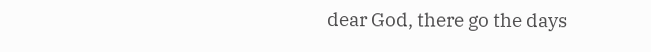dear God, there go the days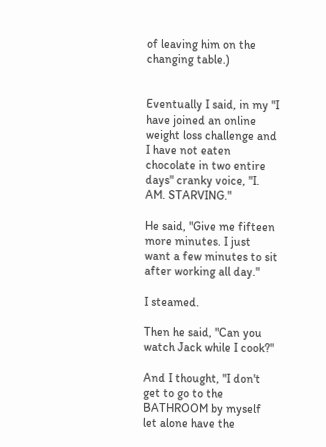of leaving him on the changing table.)


Eventually I said, in my "I have joined an online weight loss challenge and I have not eaten chocolate in two entire days" cranky voice, "I. AM. STARVING."

He said, "Give me fifteen more minutes. I just want a few minutes to sit after working all day."

I steamed.

Then he said, "Can you watch Jack while I cook?"

And I thought, "I don't get to go to the BATHROOM by myself let alone have the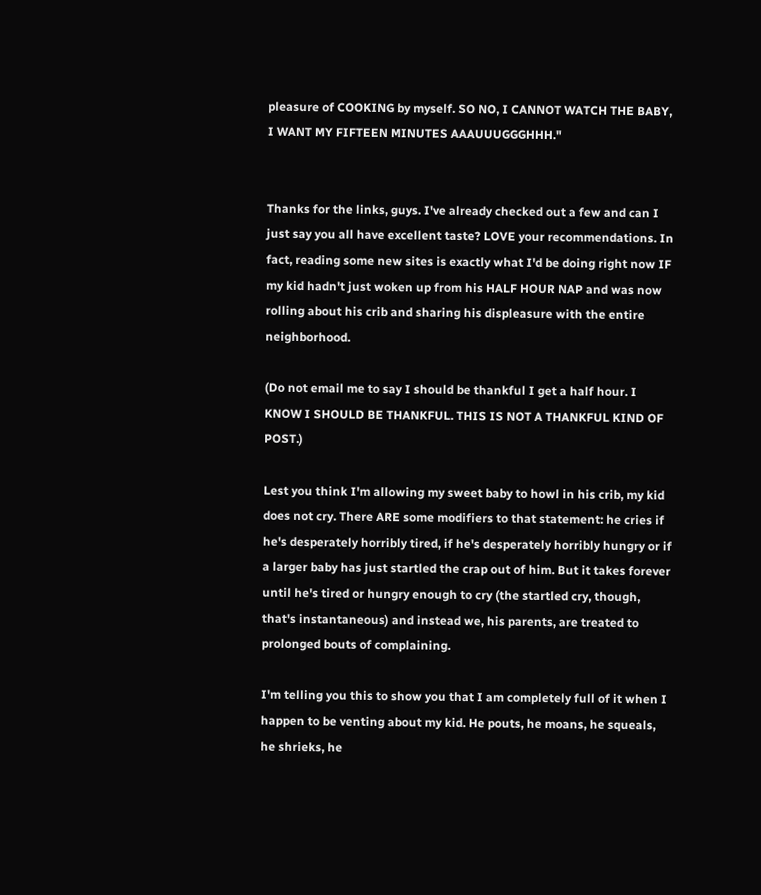pleasure of COOKING by myself. SO NO, I CANNOT WATCH THE BABY, I WANT MY FIFTEEN MINUTES AAAUUUGGGHHH."


Thanks for the links, guys. I've already checked out a few and can I just say you all have excellent taste? LOVE your recommendations. In fact, reading some new sites is exactly what I'd be doing right now IF my kid hadn't just woken up from his HALF HOUR NAP and was now rolling about his crib and sharing his displeasure with the entire neighborhood.

(Do not email me to say I should be thankful I get a half hour. I KNOW I SHOULD BE THANKFUL. THIS IS NOT A THANKFUL KIND OF POST.)

Lest you think I'm allowing my sweet baby to howl in his crib, my kid does not cry. There ARE some modifiers to that statement: he cries if he's desperately horribly tired, if he's desperately horribly hungry or if a larger baby has just startled the crap out of him. But it takes forever until he's tired or hungry enough to cry (the startled cry, though, that's instantaneous) and instead we, his parents, are treated to prolonged bouts of complaining.

I'm telling you this to show you that I am completely full of it when I happen to be venting about my kid. He pouts, he moans, he squeals, he shrieks, he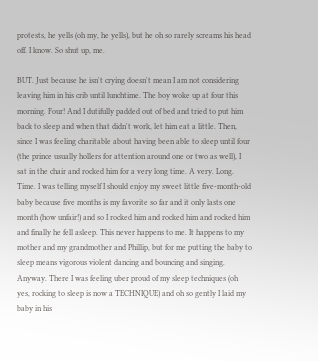protests, he yells (oh my, he yells), but he oh so rarely screams his head off. I know. So shut up, me.

BUT. Just because he isn't crying doesn't mean I am not considering leaving him in his crib until lunchtime. The boy woke up at four this morning. Four! And I dutifully padded out of bed and tried to put him back to sleep and when that didn't work, let him eat a little. Then, since I was feeling charitable about having been able to sleep until four (the prince usually hollers for attention around one or two as well), I sat in the chair and rocked him for a very long time. A very. Long. Time. I was telling myself I should enjoy my sweet little five-month-old baby because five months is my favorite so far and it only lasts one month (how unfair!) and so I rocked him and rocked him and rocked him and finally he fell asleep. This never happens to me. It happens to my mother and my grandmother and Phillip, but for me putting the baby to sleep means vigorous violent dancing and bouncing and singing. Anyway. There I was feeling uber proud of my sleep techniques (oh yes, rocking to sleep is now a TECHNIQUE) and oh so gently I laid my baby in his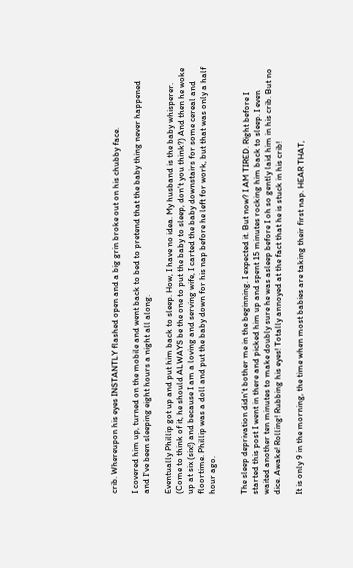crib. Whereupon his eyes INSTANTLY flashed open and a big grin broke out on his chubby face.

I covered him up, turned on the mobile and went back to bed to pretend that the baby thing never happened and I've been sleeping eight hours a night all along.

Eventually Phillip got up and put him back to sleep. How, I have no idea. My husband is the baby whisperer. (Come to think of it, he should ALWAYS be the one to put the baby to sleep, don't you think?) And then he woke up at six (six!) and because I am a loving and serving wife, I carted the baby downstairs for some cereal and floortime. Phillip was a doll and put the baby down for his nap before he left for work, but that was only a half hour ago.


The sleep deprivation didn't bother me in the beginning. I expected it. But now? I AM TIRED. Right before I started this post I went in there and picked him up and spent 15 minutes rocking him back to sleep. I even waited another ten minutes to make doubly sure he was asleep before I oh so gently laid him in his crib. But no dice. Awake! Rolling! Rubbing his eyes! Totally annoyed at the fact that he is stuck in his crib!

It is only 9 in the morning, the time when most babies are taking their first nap. HEAR THAT,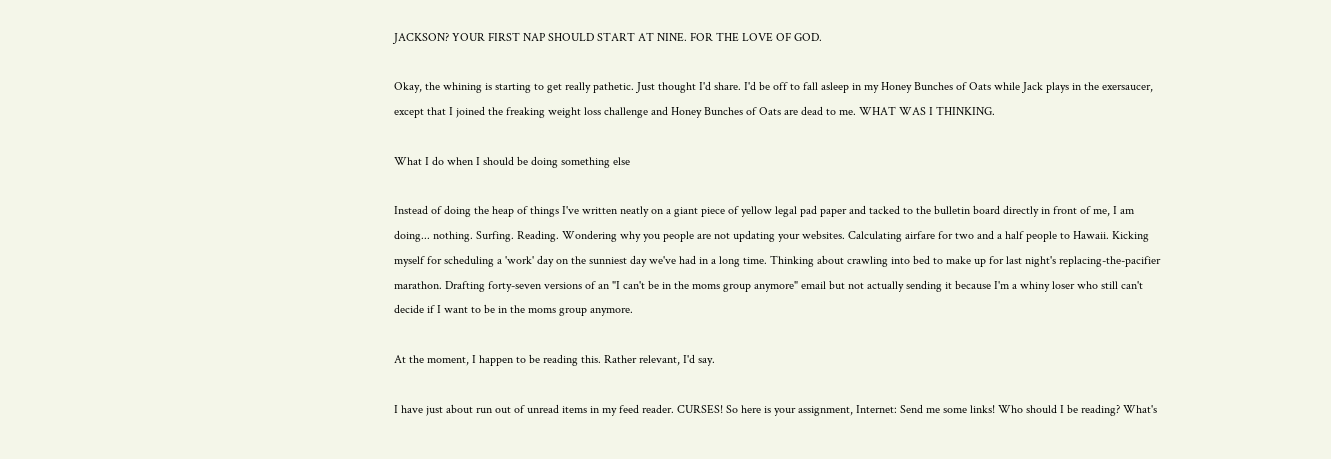JACKSON? YOUR FIRST NAP SHOULD START AT NINE. FOR THE LOVE OF GOD.

Okay, the whining is starting to get really pathetic. Just thought I'd share. I'd be off to fall asleep in my Honey Bunches of Oats while Jack plays in the exersaucer, except that I joined the freaking weight loss challenge and Honey Bunches of Oats are dead to me. WHAT WAS I THINKING.

What I do when I should be doing something else

Instead of doing the heap of things I've written neatly on a giant piece of yellow legal pad paper and tacked to the bulletin board directly in front of me, I am doing... nothing. Surfing. Reading. Wondering why you people are not updating your websites. Calculating airfare for two and a half people to Hawaii. Kicking myself for scheduling a 'work' day on the sunniest day we've had in a long time. Thinking about crawling into bed to make up for last night's replacing-the-pacifier marathon. Drafting forty-seven versions of an "I can't be in the moms group anymore" email but not actually sending it because I'm a whiny loser who still can't decide if I want to be in the moms group anymore.

At the moment, I happen to be reading this. Rather relevant, I'd say.

I have just about run out of unread items in my feed reader. CURSES! So here is your assignment, Internet: Send me some links! Who should I be reading? What's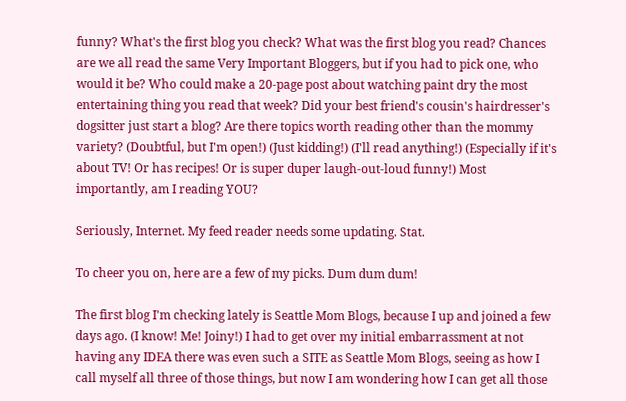funny? What's the first blog you check? What was the first blog you read? Chances are we all read the same Very Important Bloggers, but if you had to pick one, who would it be? Who could make a 20-page post about watching paint dry the most entertaining thing you read that week? Did your best friend's cousin's hairdresser's dogsitter just start a blog? Are there topics worth reading other than the mommy variety? (Doubtful, but I'm open!) (Just kidding!) (I'll read anything!) (Especially if it's about TV! Or has recipes! Or is super duper laugh-out-loud funny!) Most importantly, am I reading YOU?

Seriously, Internet. My feed reader needs some updating. Stat.

To cheer you on, here are a few of my picks. Dum dum dum!

The first blog I'm checking lately is Seattle Mom Blogs, because I up and joined a few days ago. (I know! Me! Joiny!) I had to get over my initial embarrassment at not having any IDEA there was even such a SITE as Seattle Mom Blogs, seeing as how I call myself all three of those things, but now I am wondering how I can get all those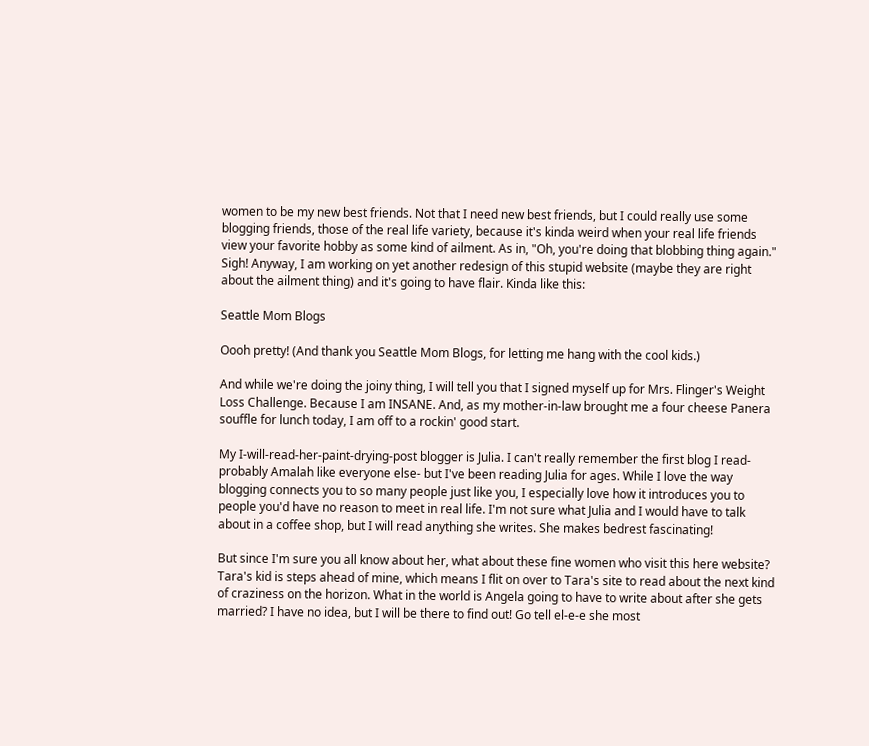women to be my new best friends. Not that I need new best friends, but I could really use some blogging friends, those of the real life variety, because it's kinda weird when your real life friends view your favorite hobby as some kind of ailment. As in, "Oh, you're doing that blobbing thing again." Sigh! Anyway, I am working on yet another redesign of this stupid website (maybe they are right about the ailment thing) and it's going to have flair. Kinda like this:

Seattle Mom Blogs

Oooh pretty! (And thank you Seattle Mom Blogs, for letting me hang with the cool kids.)

And while we're doing the joiny thing, I will tell you that I signed myself up for Mrs. Flinger's Weight Loss Challenge. Because I am INSANE. And, as my mother-in-law brought me a four cheese Panera souffle for lunch today, I am off to a rockin' good start.

My I-will-read-her-paint-drying-post blogger is Julia. I can't really remember the first blog I read- probably Amalah like everyone else- but I've been reading Julia for ages. While I love the way blogging connects you to so many people just like you, I especially love how it introduces you to people you'd have no reason to meet in real life. I'm not sure what Julia and I would have to talk about in a coffee shop, but I will read anything she writes. She makes bedrest fascinating!

But since I'm sure you all know about her, what about these fine women who visit this here website? Tara's kid is steps ahead of mine, which means I flit on over to Tara's site to read about the next kind of craziness on the horizon. What in the world is Angela going to have to write about after she gets married? I have no idea, but I will be there to find out! Go tell el-e-e she most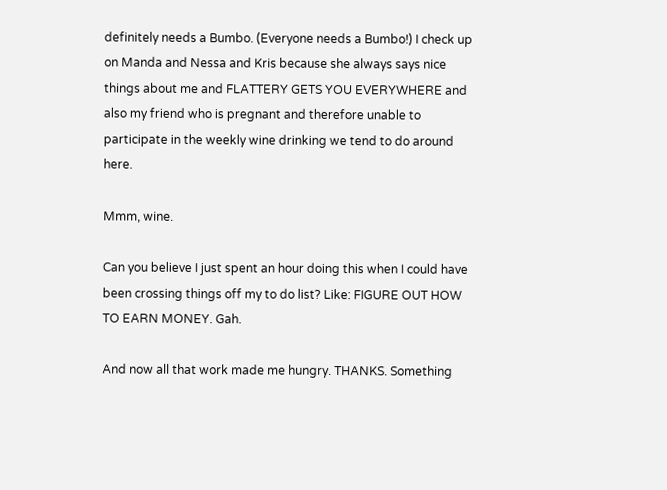definitely needs a Bumbo. (Everyone needs a Bumbo!) I check up on Manda and Nessa and Kris because she always says nice things about me and FLATTERY GETS YOU EVERYWHERE and also my friend who is pregnant and therefore unable to participate in the weekly wine drinking we tend to do around here.

Mmm, wine.

Can you believe I just spent an hour doing this when I could have been crossing things off my to do list? Like: FIGURE OUT HOW TO EARN MONEY. Gah.

And now all that work made me hungry. THANKS. Something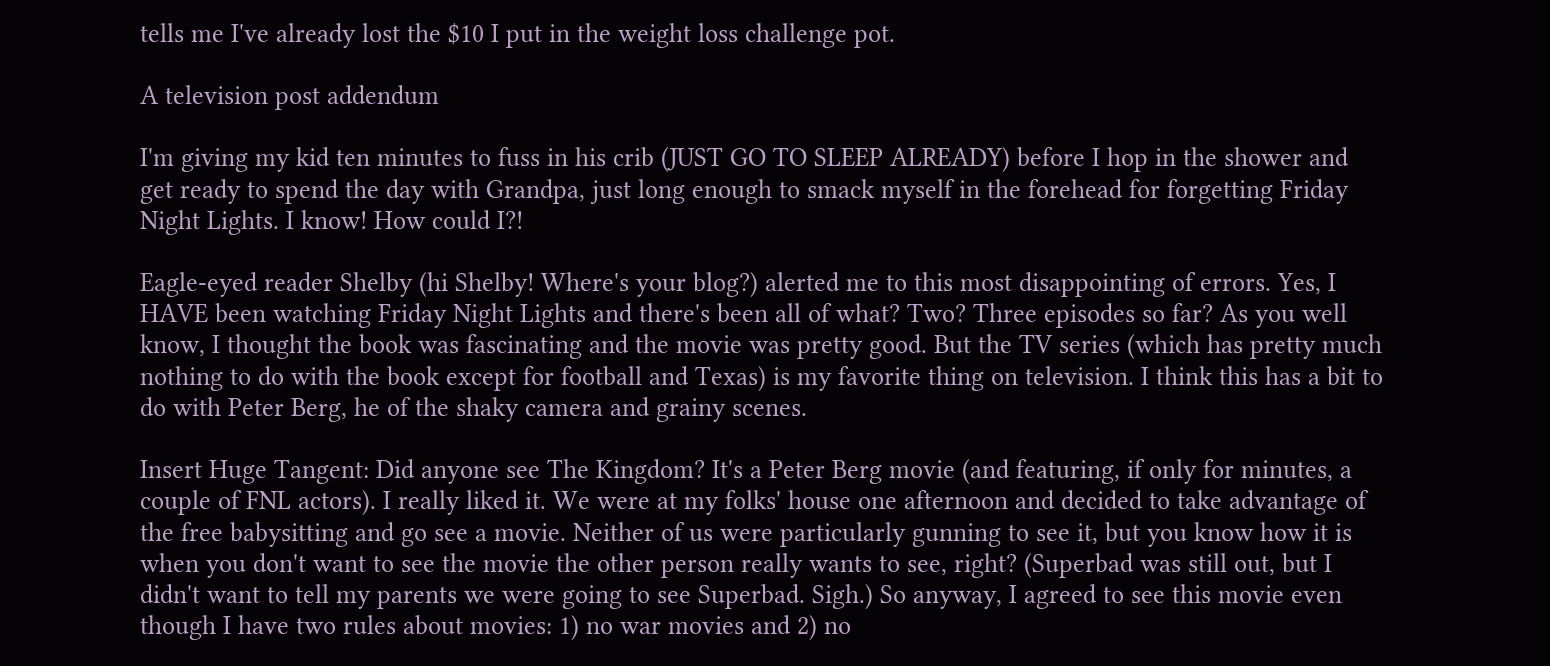tells me I've already lost the $10 I put in the weight loss challenge pot.

A television post addendum

I'm giving my kid ten minutes to fuss in his crib (JUST GO TO SLEEP ALREADY) before I hop in the shower and get ready to spend the day with Grandpa, just long enough to smack myself in the forehead for forgetting Friday Night Lights. I know! How could I?!

Eagle-eyed reader Shelby (hi Shelby! Where's your blog?) alerted me to this most disappointing of errors. Yes, I HAVE been watching Friday Night Lights and there's been all of what? Two? Three episodes so far? As you well know, I thought the book was fascinating and the movie was pretty good. But the TV series (which has pretty much nothing to do with the book except for football and Texas) is my favorite thing on television. I think this has a bit to do with Peter Berg, he of the shaky camera and grainy scenes.

Insert Huge Tangent: Did anyone see The Kingdom? It's a Peter Berg movie (and featuring, if only for minutes, a couple of FNL actors). I really liked it. We were at my folks' house one afternoon and decided to take advantage of the free babysitting and go see a movie. Neither of us were particularly gunning to see it, but you know how it is when you don't want to see the movie the other person really wants to see, right? (Superbad was still out, but I didn't want to tell my parents we were going to see Superbad. Sigh.) So anyway, I agreed to see this movie even though I have two rules about movies: 1) no war movies and 2) no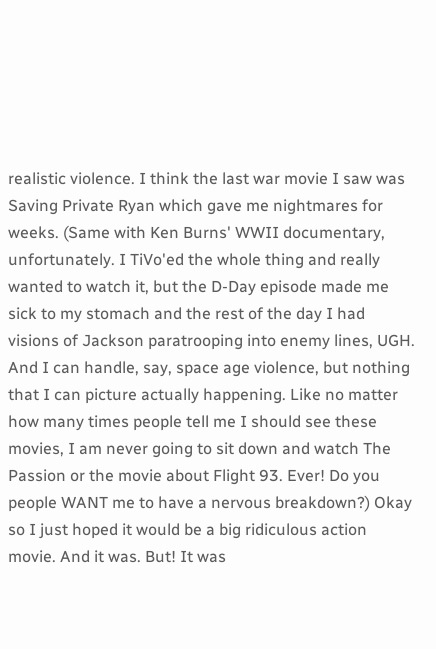realistic violence. I think the last war movie I saw was Saving Private Ryan which gave me nightmares for weeks. (Same with Ken Burns' WWII documentary, unfortunately. I TiVo'ed the whole thing and really wanted to watch it, but the D-Day episode made me sick to my stomach and the rest of the day I had visions of Jackson paratrooping into enemy lines, UGH. And I can handle, say, space age violence, but nothing that I can picture actually happening. Like no matter how many times people tell me I should see these movies, I am never going to sit down and watch The Passion or the movie about Flight 93. Ever! Do you people WANT me to have a nervous breakdown?) Okay so I just hoped it would be a big ridiculous action movie. And it was. But! It was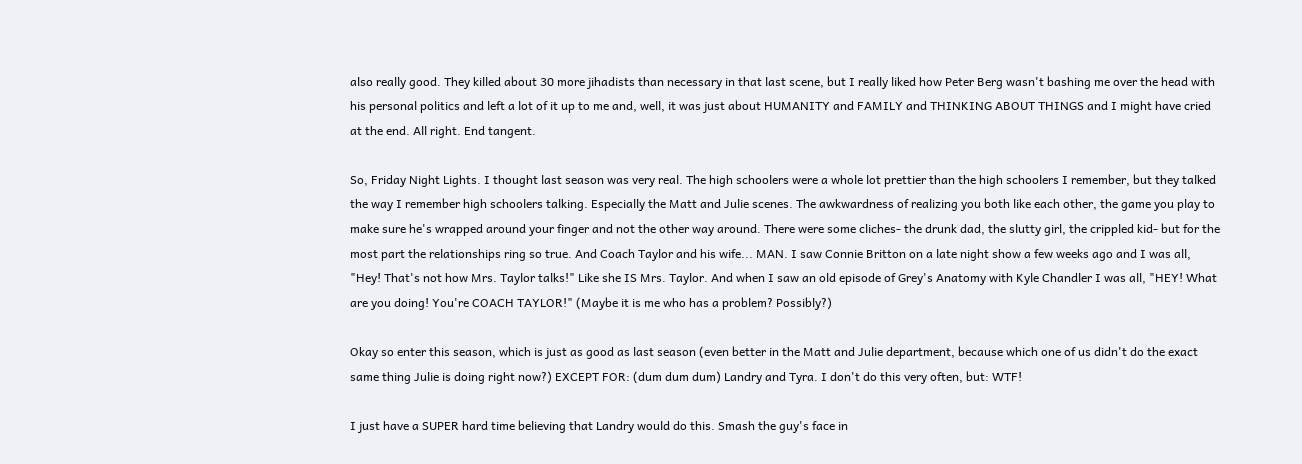also really good. They killed about 30 more jihadists than necessary in that last scene, but I really liked how Peter Berg wasn't bashing me over the head with his personal politics and left a lot of it up to me and, well, it was just about HUMANITY and FAMILY and THINKING ABOUT THINGS and I might have cried at the end. All right. End tangent.

So, Friday Night Lights. I thought last season was very real. The high schoolers were a whole lot prettier than the high schoolers I remember, but they talked the way I remember high schoolers talking. Especially the Matt and Julie scenes. The awkwardness of realizing you both like each other, the game you play to make sure he's wrapped around your finger and not the other way around. There were some cliches- the drunk dad, the slutty girl, the crippled kid- but for the most part the relationships ring so true. And Coach Taylor and his wife... MAN. I saw Connie Britton on a late night show a few weeks ago and I was all, "Hey! That's not how Mrs. Taylor talks!" Like she IS Mrs. Taylor. And when I saw an old episode of Grey's Anatomy with Kyle Chandler I was all, "HEY! What are you doing! You're COACH TAYLOR!" (Maybe it is me who has a problem? Possibly?)

Okay so enter this season, which is just as good as last season (even better in the Matt and Julie department, because which one of us didn't do the exact same thing Julie is doing right now?) EXCEPT FOR: (dum dum dum) Landry and Tyra. I don't do this very often, but: WTF!

I just have a SUPER hard time believing that Landry would do this. Smash the guy's face in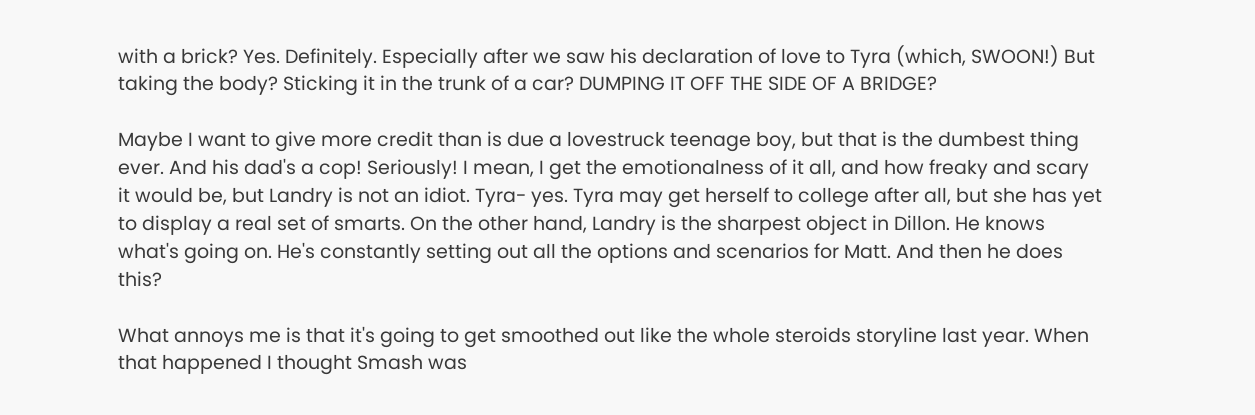with a brick? Yes. Definitely. Especially after we saw his declaration of love to Tyra (which, SWOON!) But taking the body? Sticking it in the trunk of a car? DUMPING IT OFF THE SIDE OF A BRIDGE?

Maybe I want to give more credit than is due a lovestruck teenage boy, but that is the dumbest thing ever. And his dad's a cop! Seriously! I mean, I get the emotionalness of it all, and how freaky and scary it would be, but Landry is not an idiot. Tyra- yes. Tyra may get herself to college after all, but she has yet to display a real set of smarts. On the other hand, Landry is the sharpest object in Dillon. He knows what's going on. He's constantly setting out all the options and scenarios for Matt. And then he does this?

What annoys me is that it's going to get smoothed out like the whole steroids storyline last year. When that happened I thought Smash was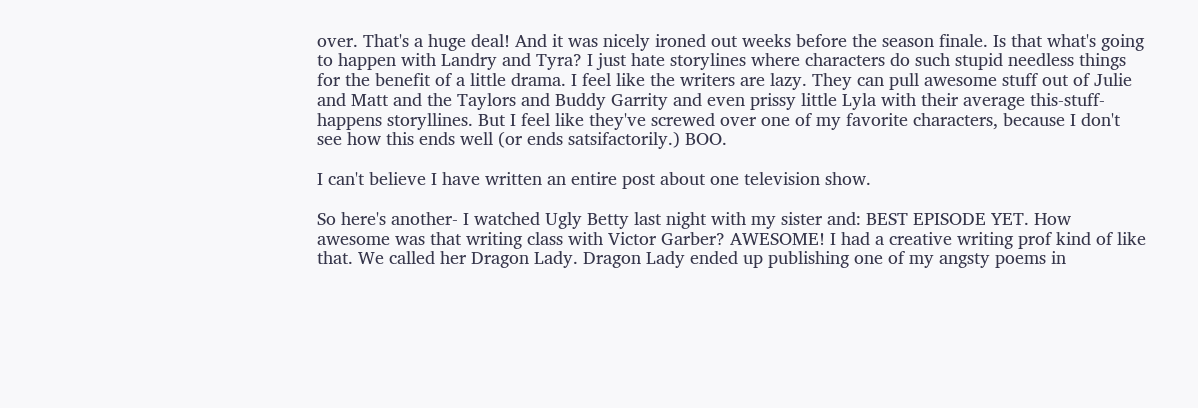over. That's a huge deal! And it was nicely ironed out weeks before the season finale. Is that what's going to happen with Landry and Tyra? I just hate storylines where characters do such stupid needless things for the benefit of a little drama. I feel like the writers are lazy. They can pull awesome stuff out of Julie and Matt and the Taylors and Buddy Garrity and even prissy little Lyla with their average this-stuff-happens storyllines. But I feel like they've screwed over one of my favorite characters, because I don't see how this ends well (or ends satsifactorily.) BOO.

I can't believe I have written an entire post about one television show.

So here's another- I watched Ugly Betty last night with my sister and: BEST EPISODE YET. How awesome was that writing class with Victor Garber? AWESOME! I had a creative writing prof kind of like that. We called her Dragon Lady. Dragon Lady ended up publishing one of my angsty poems in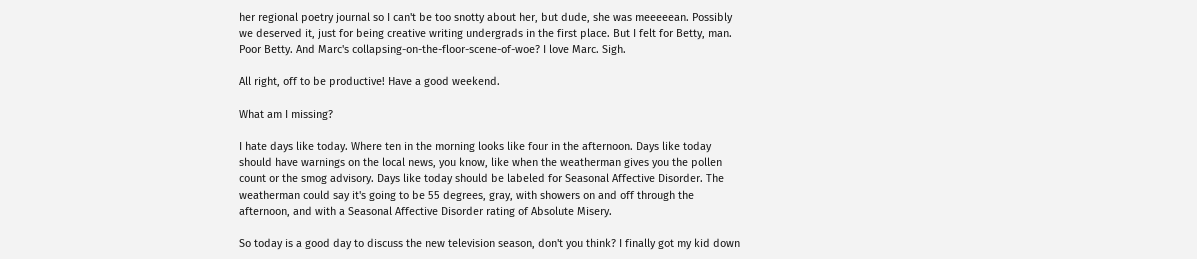her regional poetry journal so I can't be too snotty about her, but dude, she was meeeeean. Possibly we deserved it, just for being creative writing undergrads in the first place. But I felt for Betty, man. Poor Betty. And Marc's collapsing-on-the-floor-scene-of-woe? I love Marc. Sigh.

All right, off to be productive! Have a good weekend.

What am I missing?

I hate days like today. Where ten in the morning looks like four in the afternoon. Days like today should have warnings on the local news, you know, like when the weatherman gives you the pollen count or the smog advisory. Days like today should be labeled for Seasonal Affective Disorder. The weatherman could say it's going to be 55 degrees, gray, with showers on and off through the afternoon, and with a Seasonal Affective Disorder rating of Absolute Misery.

So today is a good day to discuss the new television season, don't you think? I finally got my kid down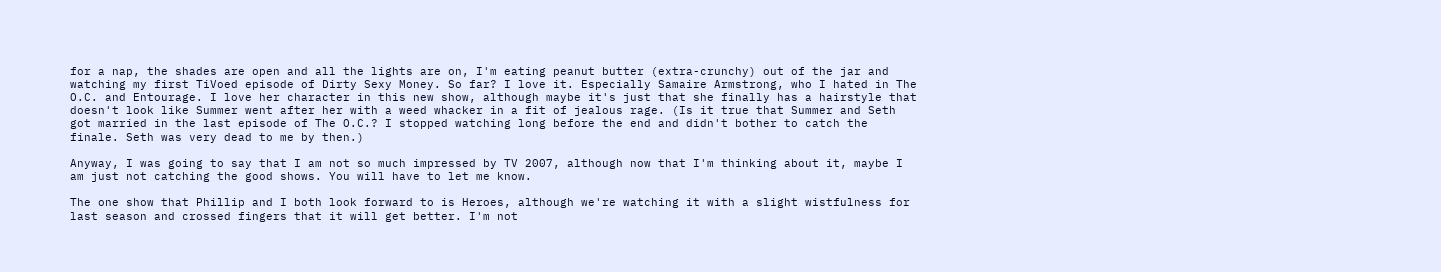for a nap, the shades are open and all the lights are on, I'm eating peanut butter (extra-crunchy) out of the jar and watching my first TiVoed episode of Dirty Sexy Money. So far? I love it. Especially Samaire Armstrong, who I hated in The O.C. and Entourage. I love her character in this new show, although maybe it's just that she finally has a hairstyle that doesn't look like Summer went after her with a weed whacker in a fit of jealous rage. (Is it true that Summer and Seth got married in the last episode of The O.C.? I stopped watching long before the end and didn't bother to catch the finale. Seth was very dead to me by then.)

Anyway, I was going to say that I am not so much impressed by TV 2007, although now that I'm thinking about it, maybe I am just not catching the good shows. You will have to let me know.

The one show that Phillip and I both look forward to is Heroes, although we're watching it with a slight wistfulness for last season and crossed fingers that it will get better. I'm not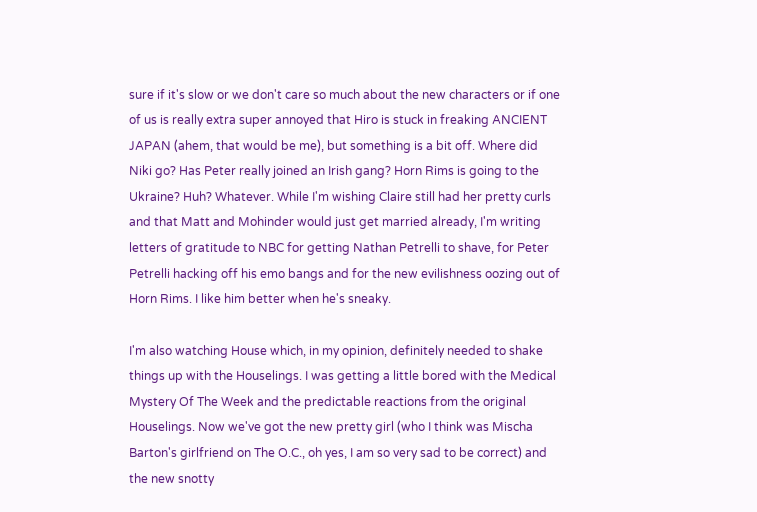sure if it's slow or we don't care so much about the new characters or if one of us is really extra super annoyed that Hiro is stuck in freaking ANCIENT JAPAN (ahem, that would be me), but something is a bit off. Where did Niki go? Has Peter really joined an Irish gang? Horn Rims is going to the Ukraine? Huh? Whatever. While I'm wishing Claire still had her pretty curls and that Matt and Mohinder would just get married already, I'm writing letters of gratitude to NBC for getting Nathan Petrelli to shave, for Peter Petrelli hacking off his emo bangs and for the new evilishness oozing out of Horn Rims. I like him better when he's sneaky.

I'm also watching House which, in my opinion, definitely needed to shake things up with the Houselings. I was getting a little bored with the Medical Mystery Of The Week and the predictable reactions from the original Houselings. Now we've got the new pretty girl (who I think was Mischa Barton's girlfriend on The O.C., oh yes, I am so very sad to be correct) and the new snotty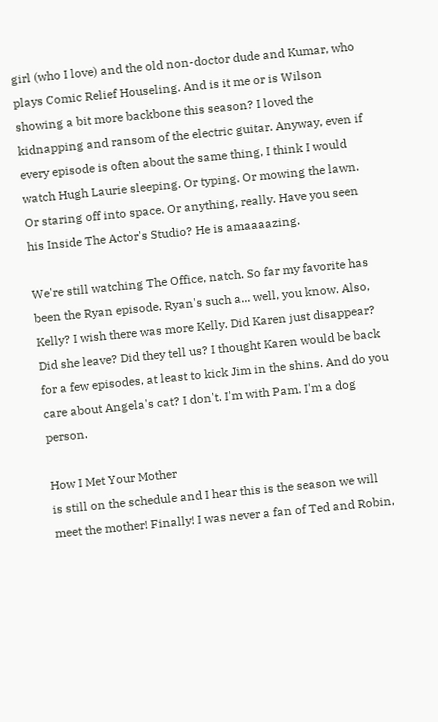girl (who I love) and the old non-doctor dude and Kumar, who plays Comic Relief Houseling. And is it me or is Wilson showing a bit more backbone this season? I loved the kidnapping and ransom of the electric guitar. Anyway, even if every episode is often about the same thing, I think I would watch Hugh Laurie sleeping. Or typing. Or mowing the lawn. Or staring off into space. Or anything, really. Have you seen his Inside The Actor's Studio? He is amaaaazing.

We're still watching The Office, natch. So far my favorite has been the Ryan episode. Ryan's such a... well, you know. Also, Kelly? I wish there was more Kelly. Did Karen just disappear? Did she leave? Did they tell us? I thought Karen would be back for a few episodes, at least to kick Jim in the shins. And do you care about Angela's cat? I don't. I'm with Pam. I'm a dog person.

How I Met Your Mother
is still on the schedule and I hear this is the season we will meet the mother! Finally! I was never a fan of Ted and Robin,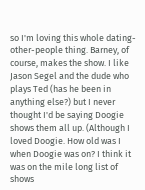so I'm loving this whole dating-other-people thing. Barney, of course, makes the show. I like Jason Segel and the dude who plays Ted (has he been in anything else?) but I never thought I'd be saying Doogie shows them all up. (Although I loved Doogie. How old was I when Doogie was on? I think it was on the mile long list of shows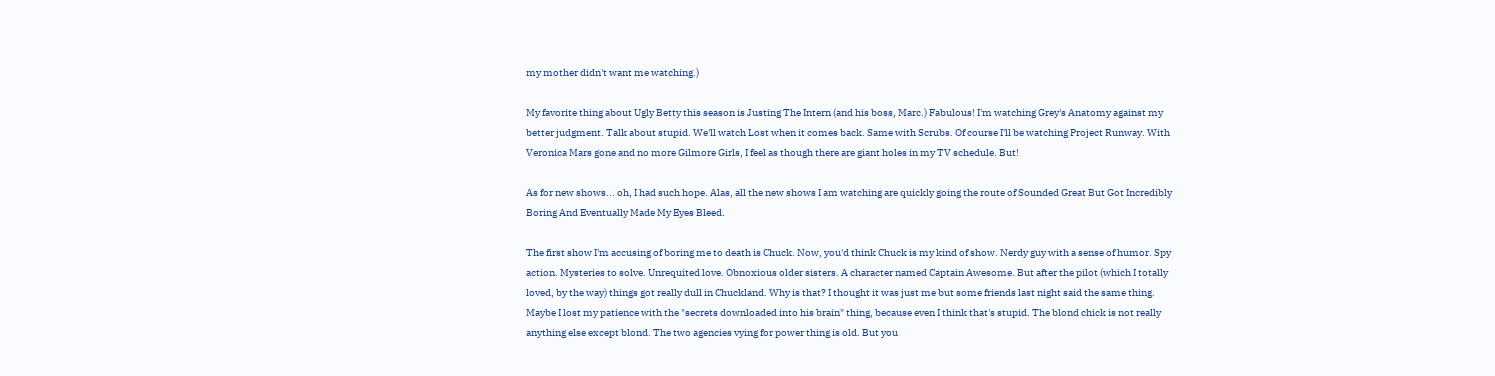my mother didn't want me watching.)

My favorite thing about Ugly Betty this season is Justing The Intern (and his boss, Marc.) Fabulous! I'm watching Grey's Anatomy against my better judgment. Talk about stupid. We'll watch Lost when it comes back. Same with Scrubs. Of course I'll be watching Project Runway. With Veronica Mars gone and no more Gilmore Girls, I feel as though there are giant holes in my TV schedule. But!

As for new shows... oh, I had such hope. Alas, all the new shows I am watching are quickly going the route of Sounded Great But Got Incredibly Boring And Eventually Made My Eyes Bleed.

The first show I'm accusing of boring me to death is Chuck. Now, you'd think Chuck is my kind of show. Nerdy guy with a sense of humor. Spy action. Mysteries to solve. Unrequited love. Obnoxious older sisters. A character named Captain Awesome. But after the pilot (which I totally loved, by the way) things got really dull in Chuckland. Why is that? I thought it was just me but some friends last night said the same thing. Maybe I lost my patience with the "secrets downloaded into his brain" thing, because even I think that's stupid. The blond chick is not really anything else except blond. The two agencies vying for power thing is old. But you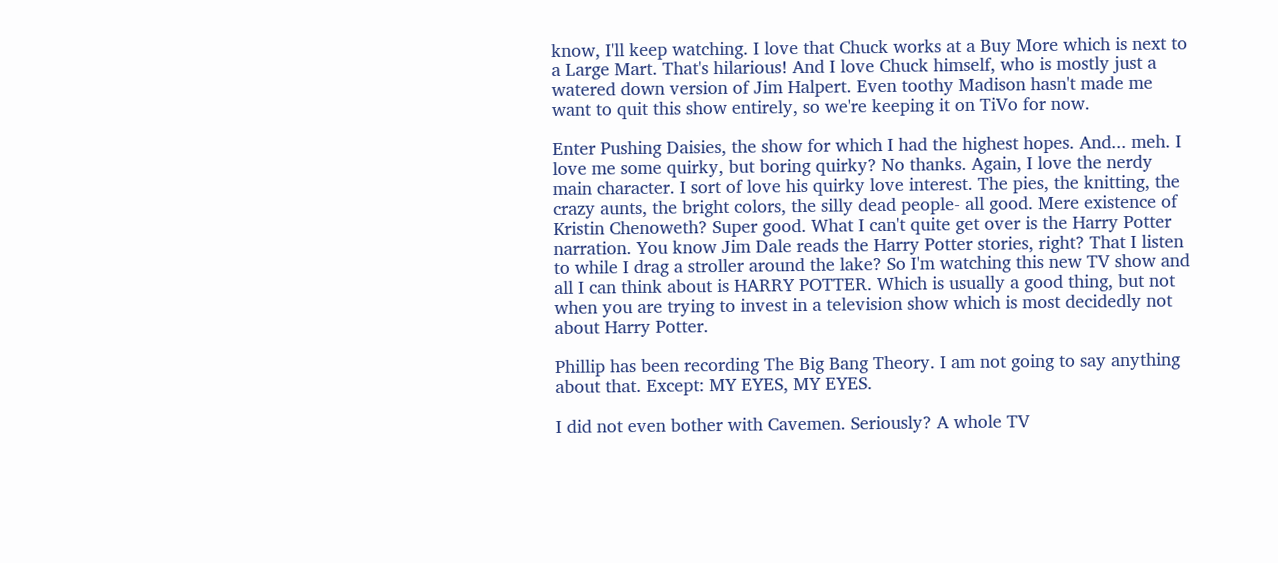know, I'll keep watching. I love that Chuck works at a Buy More which is next to a Large Mart. That's hilarious! And I love Chuck himself, who is mostly just a watered down version of Jim Halpert. Even toothy Madison hasn't made me want to quit this show entirely, so we're keeping it on TiVo for now.

Enter Pushing Daisies, the show for which I had the highest hopes. And... meh. I love me some quirky, but boring quirky? No thanks. Again, I love the nerdy main character. I sort of love his quirky love interest. The pies, the knitting, the crazy aunts, the bright colors, the silly dead people- all good. Mere existence of Kristin Chenoweth? Super good. What I can't quite get over is the Harry Potter narration. You know Jim Dale reads the Harry Potter stories, right? That I listen to while I drag a stroller around the lake? So I'm watching this new TV show and all I can think about is HARRY POTTER. Which is usually a good thing, but not when you are trying to invest in a television show which is most decidedly not about Harry Potter.

Phillip has been recording The Big Bang Theory. I am not going to say anything about that. Except: MY EYES, MY EYES.

I did not even bother with Cavemen. Seriously? A whole TV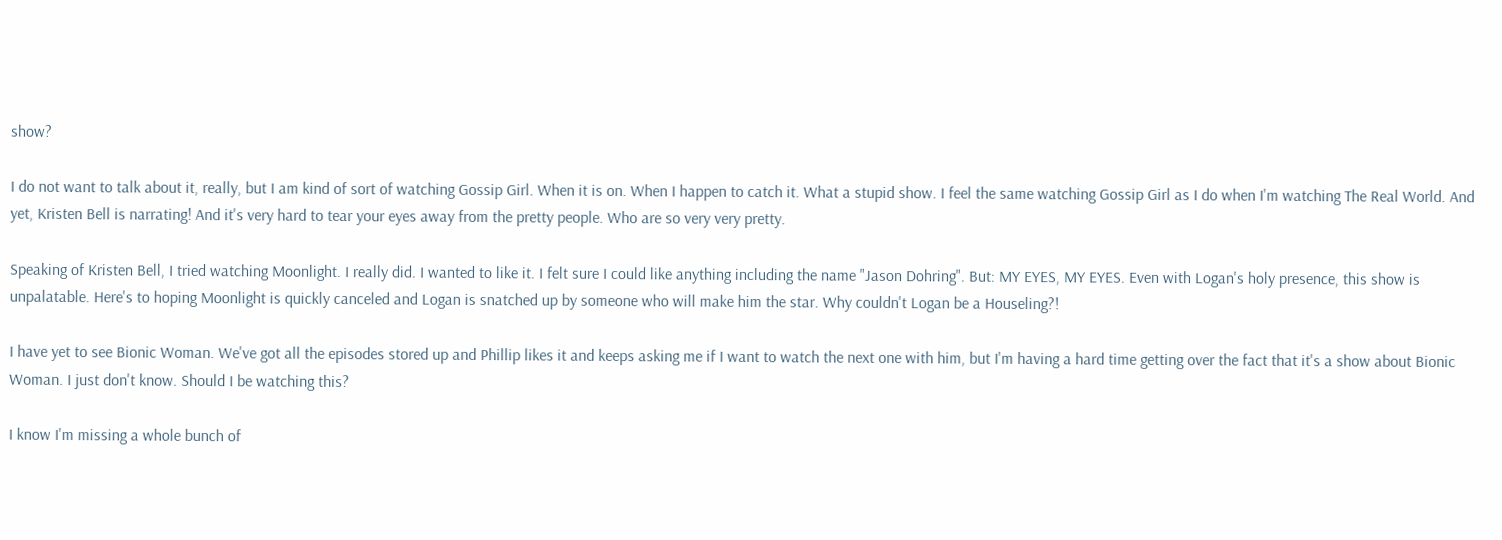show?

I do not want to talk about it, really, but I am kind of sort of watching Gossip Girl. When it is on. When I happen to catch it. What a stupid show. I feel the same watching Gossip Girl as I do when I'm watching The Real World. And yet, Kristen Bell is narrating! And it's very hard to tear your eyes away from the pretty people. Who are so very very pretty.

Speaking of Kristen Bell, I tried watching Moonlight. I really did. I wanted to like it. I felt sure I could like anything including the name "Jason Dohring". But: MY EYES, MY EYES. Even with Logan's holy presence, this show is unpalatable. Here's to hoping Moonlight is quickly canceled and Logan is snatched up by someone who will make him the star. Why couldn't Logan be a Houseling?!

I have yet to see Bionic Woman. We've got all the episodes stored up and Phillip likes it and keeps asking me if I want to watch the next one with him, but I'm having a hard time getting over the fact that it's a show about Bionic Woman. I just don't know. Should I be watching this?

I know I'm missing a whole bunch of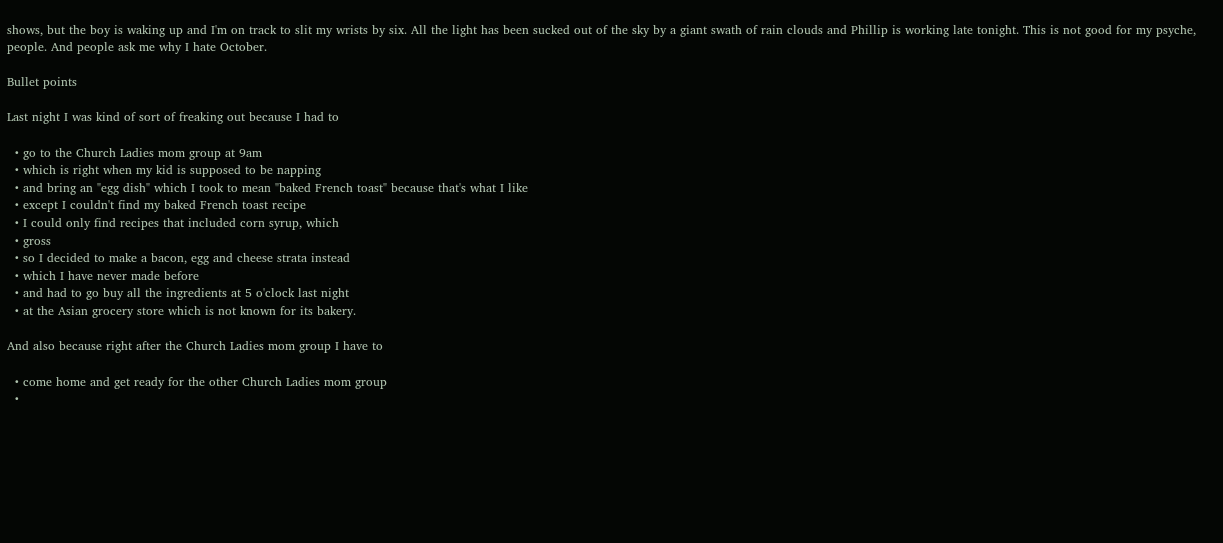shows, but the boy is waking up and I'm on track to slit my wrists by six. All the light has been sucked out of the sky by a giant swath of rain clouds and Phillip is working late tonight. This is not good for my psyche, people. And people ask me why I hate October.

Bullet points

Last night I was kind of sort of freaking out because I had to

  • go to the Church Ladies mom group at 9am
  • which is right when my kid is supposed to be napping
  • and bring an "egg dish" which I took to mean "baked French toast" because that's what I like
  • except I couldn't find my baked French toast recipe
  • I could only find recipes that included corn syrup, which
  • gross
  • so I decided to make a bacon, egg and cheese strata instead
  • which I have never made before
  • and had to go buy all the ingredients at 5 o'clock last night
  • at the Asian grocery store which is not known for its bakery.

And also because right after the Church Ladies mom group I have to

  • come home and get ready for the other Church Ladies mom group
  •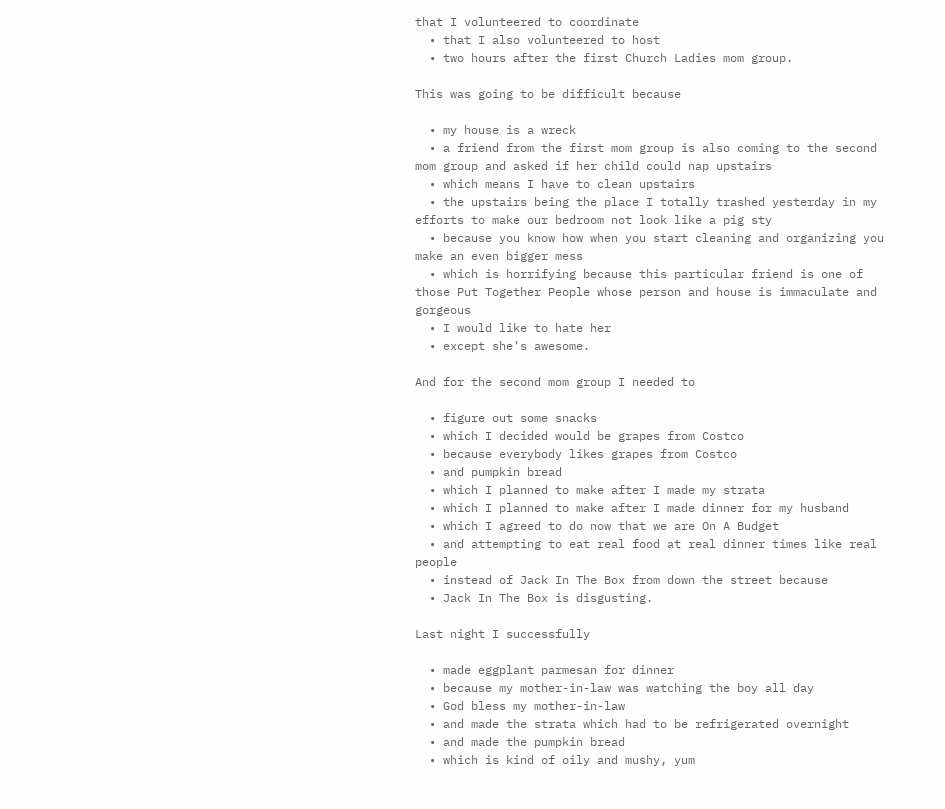that I volunteered to coordinate
  • that I also volunteered to host
  • two hours after the first Church Ladies mom group.

This was going to be difficult because

  • my house is a wreck
  • a friend from the first mom group is also coming to the second mom group and asked if her child could nap upstairs
  • which means I have to clean upstairs
  • the upstairs being the place I totally trashed yesterday in my efforts to make our bedroom not look like a pig sty
  • because you know how when you start cleaning and organizing you make an even bigger mess
  • which is horrifying because this particular friend is one of those Put Together People whose person and house is immaculate and gorgeous
  • I would like to hate her
  • except she's awesome.

And for the second mom group I needed to

  • figure out some snacks
  • which I decided would be grapes from Costco
  • because everybody likes grapes from Costco
  • and pumpkin bread
  • which I planned to make after I made my strata
  • which I planned to make after I made dinner for my husband
  • which I agreed to do now that we are On A Budget
  • and attempting to eat real food at real dinner times like real people
  • instead of Jack In The Box from down the street because
  • Jack In The Box is disgusting.

Last night I successfully

  • made eggplant parmesan for dinner
  • because my mother-in-law was watching the boy all day
  • God bless my mother-in-law
  • and made the strata which had to be refrigerated overnight
  • and made the pumpkin bread
  • which is kind of oily and mushy, yum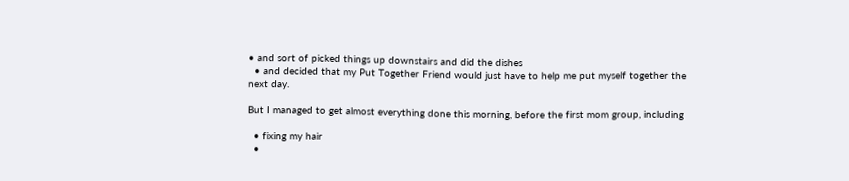• and sort of picked things up downstairs and did the dishes
  • and decided that my Put Together Friend would just have to help me put myself together the next day.

But I managed to get almost everything done this morning, before the first mom group, including

  • fixing my hair
  •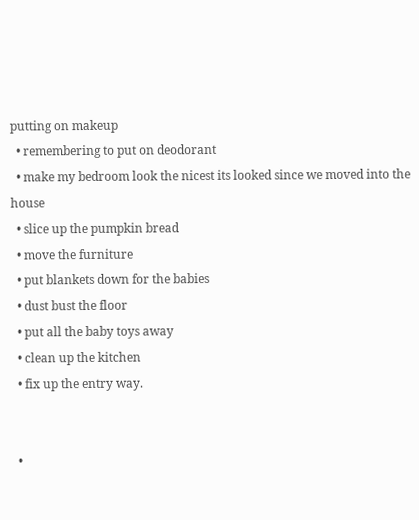putting on makeup
  • remembering to put on deodorant
  • make my bedroom look the nicest its looked since we moved into the house
  • slice up the pumpkin bread
  • move the furniture
  • put blankets down for the babies
  • dust bust the floor
  • put all the baby toys away
  • clean up the kitchen
  • fix up the entry way.


  •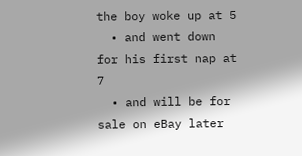the boy woke up at 5
  • and went down for his first nap at 7
  • and will be for sale on eBay later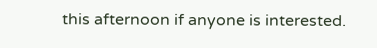this afternoon if anyone is interested.